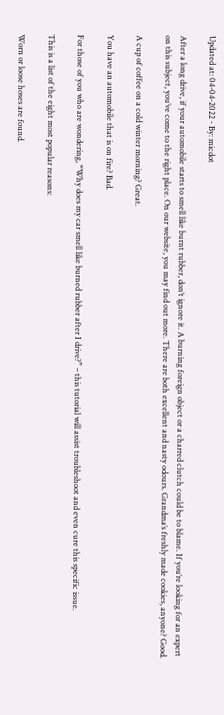Updated at: 04-04-2022 - By: micdot

After a long drive, if your automobile starts to smell like burnt rubber, don’t ignore it. A burning foreign object or a charred clutch could be to blame. If you’re looking for an expert on this subject, you’ve come to the right place. On our website, you may find out more. There are both excellent and nasty odours. Grandma’s freshly made cookies, anyone? Good.

A cup of coffee on a cold winter morning? Great.

You have an automobile that is on fire? Bad.

For those of you who are wondering, “Why does my car smell like burned rubber after I drive?” – this tutorial will assist troubleshoot and even cure this specific issue.

This is a list of the eight most popular reasons:

Worn or loose hoses are found.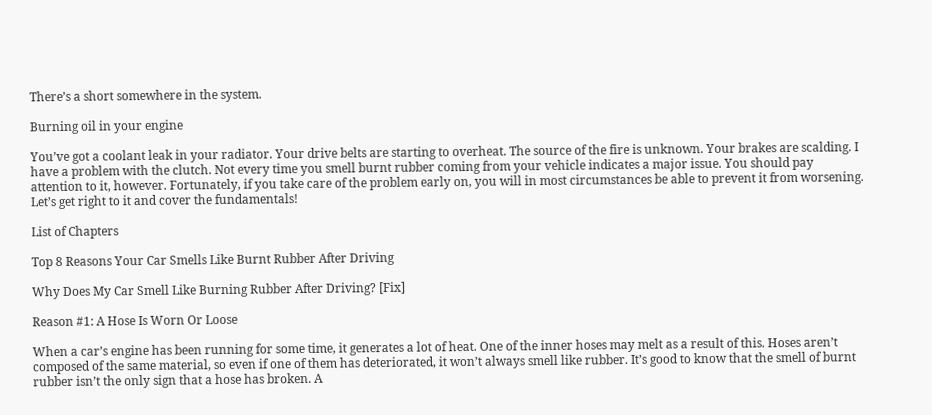There’s a short somewhere in the system.

Burning oil in your engine

You’ve got a coolant leak in your radiator. Your drive belts are starting to overheat. The source of the fire is unknown. Your brakes are scalding. I have a problem with the clutch. Not every time you smell burnt rubber coming from your vehicle indicates a major issue. You should pay attention to it, however. Fortunately, if you take care of the problem early on, you will in most circumstances be able to prevent it from worsening. Let’s get right to it and cover the fundamentals!

List of Chapters

Top 8 Reasons Your Car Smells Like Burnt Rubber After Driving

Why Does My Car Smell Like Burning Rubber After Driving? [Fix]

Reason #1: A Hose Is Worn Or Loose

When a car’s engine has been running for some time, it generates a lot of heat. One of the inner hoses may melt as a result of this. Hoses aren’t composed of the same material, so even if one of them has deteriorated, it won’t always smell like rubber. It’s good to know that the smell of burnt rubber isn’t the only sign that a hose has broken. A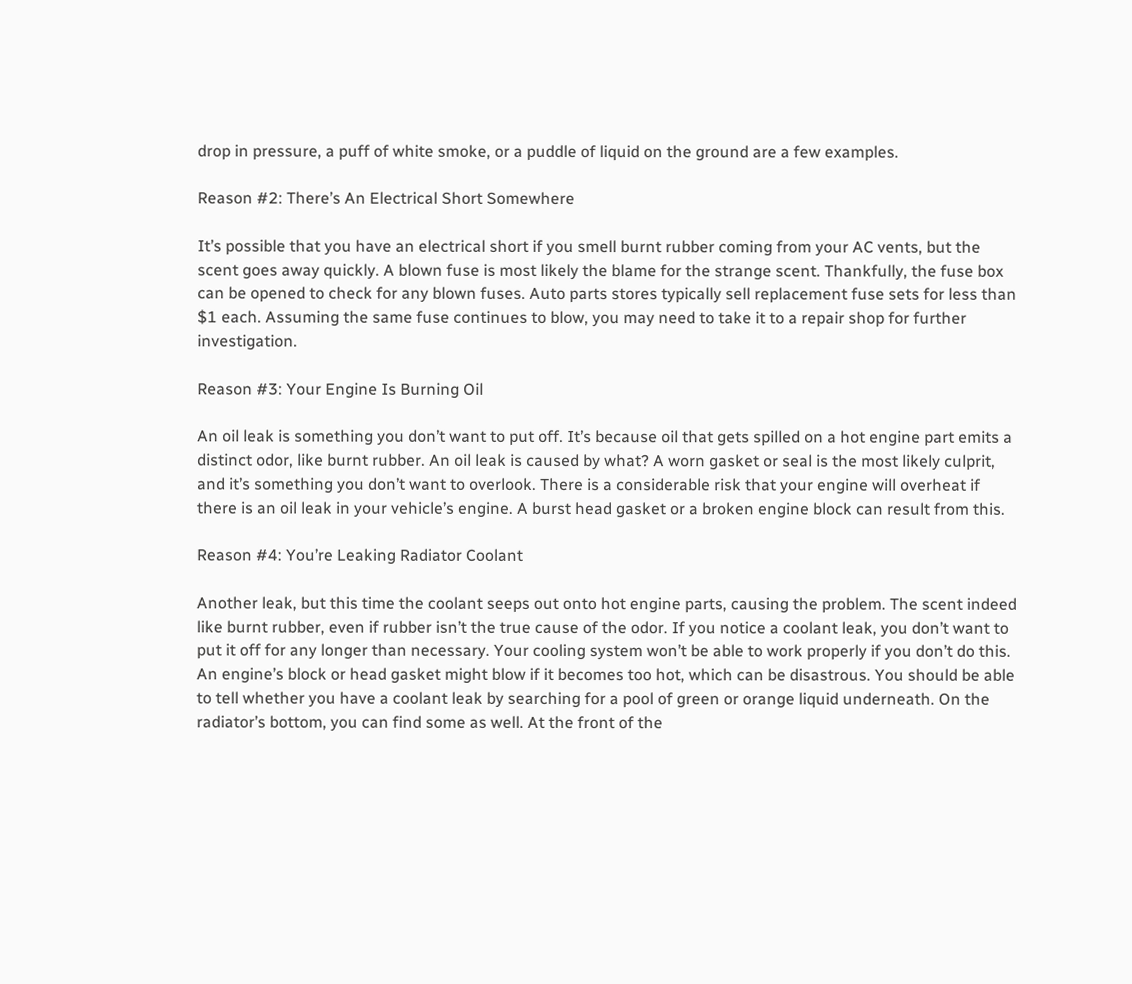drop in pressure, a puff of white smoke, or a puddle of liquid on the ground are a few examples.

Reason #2: There’s An Electrical Short Somewhere

It’s possible that you have an electrical short if you smell burnt rubber coming from your AC vents, but the scent goes away quickly. A blown fuse is most likely the blame for the strange scent. Thankfully, the fuse box can be opened to check for any blown fuses. Auto parts stores typically sell replacement fuse sets for less than $1 each. Assuming the same fuse continues to blow, you may need to take it to a repair shop for further investigation.

Reason #3: Your Engine Is Burning Oil

An oil leak is something you don’t want to put off. It’s because oil that gets spilled on a hot engine part emits a distinct odor, like burnt rubber. An oil leak is caused by what? A worn gasket or seal is the most likely culprit, and it’s something you don’t want to overlook. There is a considerable risk that your engine will overheat if there is an oil leak in your vehicle’s engine. A burst head gasket or a broken engine block can result from this.

Reason #4: You’re Leaking Radiator Coolant

Another leak, but this time the coolant seeps out onto hot engine parts, causing the problem. The scent indeed like burnt rubber, even if rubber isn’t the true cause of the odor. If you notice a coolant leak, you don’t want to put it off for any longer than necessary. Your cooling system won’t be able to work properly if you don’t do this. An engine’s block or head gasket might blow if it becomes too hot, which can be disastrous. You should be able to tell whether you have a coolant leak by searching for a pool of green or orange liquid underneath. On the radiator’s bottom, you can find some as well. At the front of the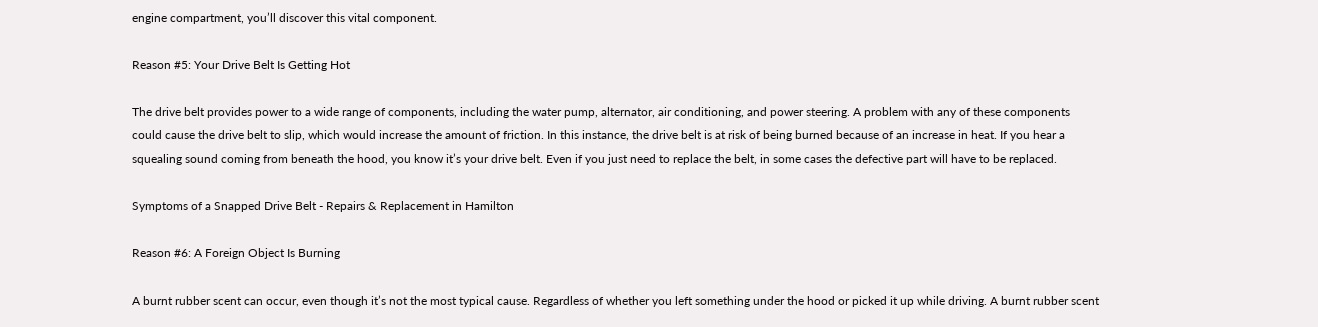engine compartment, you’ll discover this vital component.

Reason #5: Your Drive Belt Is Getting Hot

The drive belt provides power to a wide range of components, including the water pump, alternator, air conditioning, and power steering. A problem with any of these components could cause the drive belt to slip, which would increase the amount of friction. In this instance, the drive belt is at risk of being burned because of an increase in heat. If you hear a squealing sound coming from beneath the hood, you know it’s your drive belt. Even if you just need to replace the belt, in some cases the defective part will have to be replaced.

Symptoms of a Snapped Drive Belt - Repairs & Replacement in Hamilton

Reason #6: A Foreign Object Is Burning

A burnt rubber scent can occur, even though it’s not the most typical cause. Regardless of whether you left something under the hood or picked it up while driving. A burnt rubber scent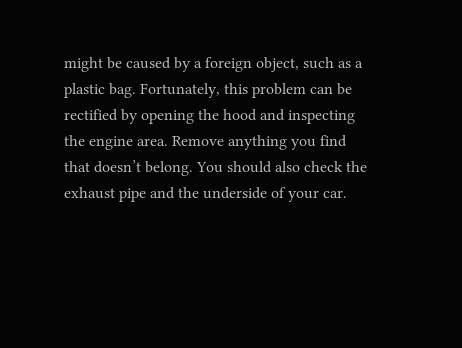might be caused by a foreign object, such as a plastic bag. Fortunately, this problem can be rectified by opening the hood and inspecting the engine area. Remove anything you find that doesn’t belong. You should also check the exhaust pipe and the underside of your car.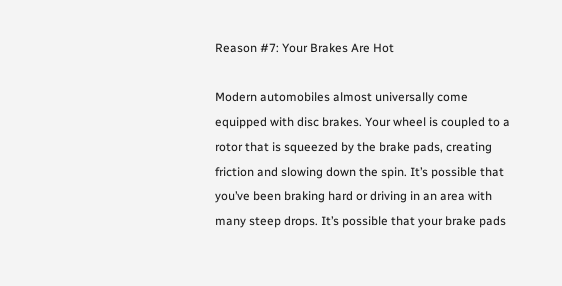Reason #7: Your Brakes Are Hot

Modern automobiles almost universally come equipped with disc brakes. Your wheel is coupled to a rotor that is squeezed by the brake pads, creating friction and slowing down the spin. It’s possible that you’ve been braking hard or driving in an area with many steep drops. It’s possible that your brake pads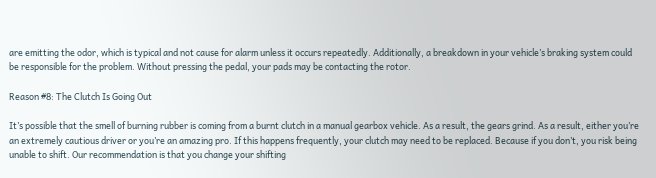are emitting the odor, which is typical and not cause for alarm unless it occurs repeatedly. Additionally, a breakdown in your vehicle’s braking system could be responsible for the problem. Without pressing the pedal, your pads may be contacting the rotor.

Reason #8: The Clutch Is Going Out

It’s possible that the smell of burning rubber is coming from a burnt clutch in a manual gearbox vehicle. As a result, the gears grind. As a result, either you’re an extremely cautious driver or you’re an amazing pro. If this happens frequently, your clutch may need to be replaced. Because if you don’t, you risk being unable to shift. Our recommendation is that you change your shifting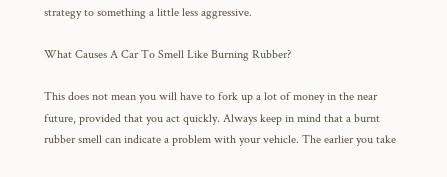strategy to something a little less aggressive.

What Causes A Car To Smell Like Burning Rubber?

This does not mean you will have to fork up a lot of money in the near future, provided that you act quickly. Always keep in mind that a burnt rubber smell can indicate a problem with your vehicle. The earlier you take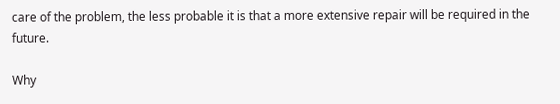care of the problem, the less probable it is that a more extensive repair will be required in the future.

Why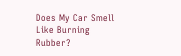Does My Car Smell Like Burning Rubber?